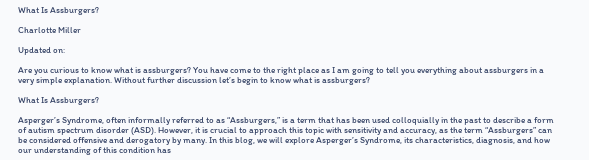What Is Assburgers?

Charlotte Miller

Updated on:

Are you curious to know what is assburgers? You have come to the right place as I am going to tell you everything about assburgers in a very simple explanation. Without further discussion let’s begin to know what is assburgers?

What Is Assburgers?

Asperger’s Syndrome, often informally referred to as “Assburgers,” is a term that has been used colloquially in the past to describe a form of autism spectrum disorder (ASD). However, it is crucial to approach this topic with sensitivity and accuracy, as the term “Assburgers” can be considered offensive and derogatory by many. In this blog, we will explore Asperger’s Syndrome, its characteristics, diagnosis, and how our understanding of this condition has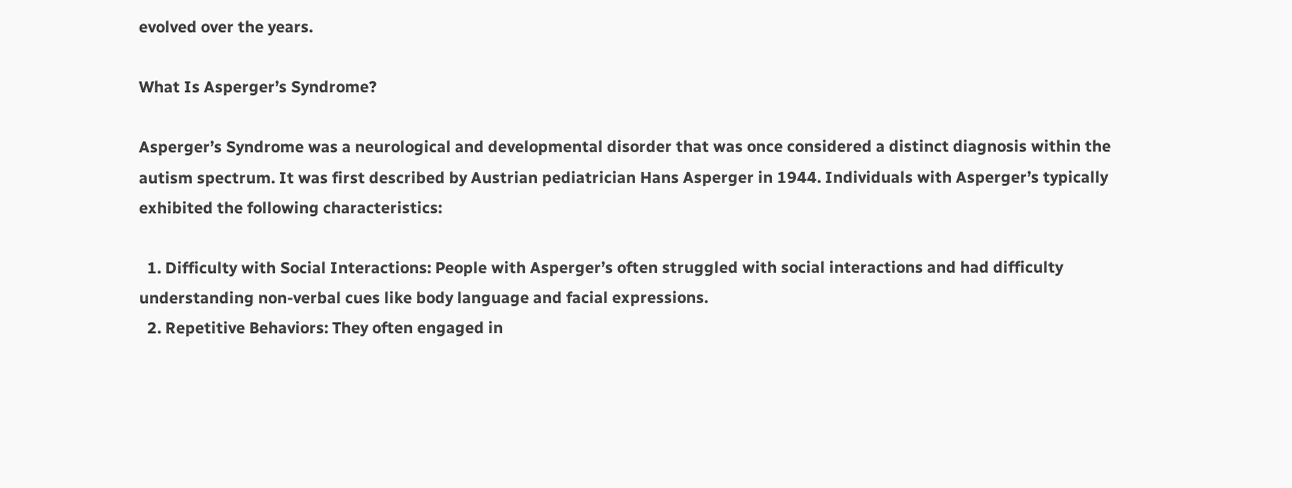evolved over the years.

What Is Asperger’s Syndrome?

Asperger’s Syndrome was a neurological and developmental disorder that was once considered a distinct diagnosis within the autism spectrum. It was first described by Austrian pediatrician Hans Asperger in 1944. Individuals with Asperger’s typically exhibited the following characteristics:

  1. Difficulty with Social Interactions: People with Asperger’s often struggled with social interactions and had difficulty understanding non-verbal cues like body language and facial expressions.
  2. Repetitive Behaviors: They often engaged in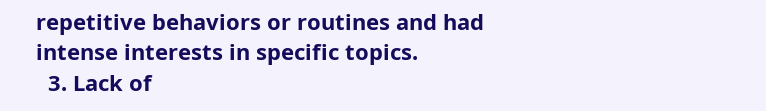repetitive behaviors or routines and had intense interests in specific topics.
  3. Lack of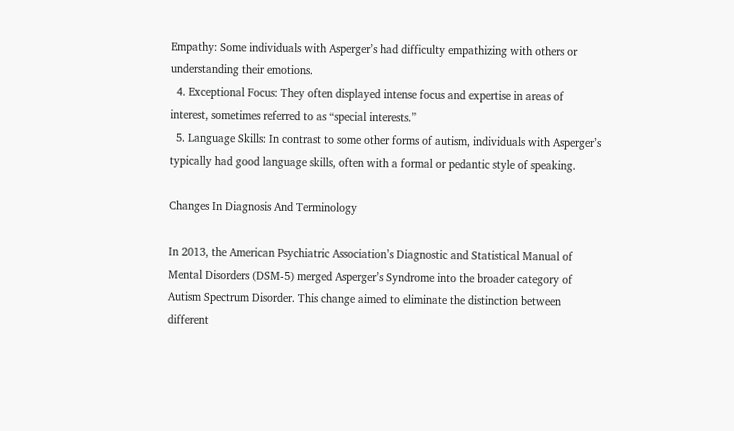Empathy: Some individuals with Asperger’s had difficulty empathizing with others or understanding their emotions.
  4. Exceptional Focus: They often displayed intense focus and expertise in areas of interest, sometimes referred to as “special interests.”
  5. Language Skills: In contrast to some other forms of autism, individuals with Asperger’s typically had good language skills, often with a formal or pedantic style of speaking.

Changes In Diagnosis And Terminology

In 2013, the American Psychiatric Association’s Diagnostic and Statistical Manual of Mental Disorders (DSM-5) merged Asperger’s Syndrome into the broader category of Autism Spectrum Disorder. This change aimed to eliminate the distinction between different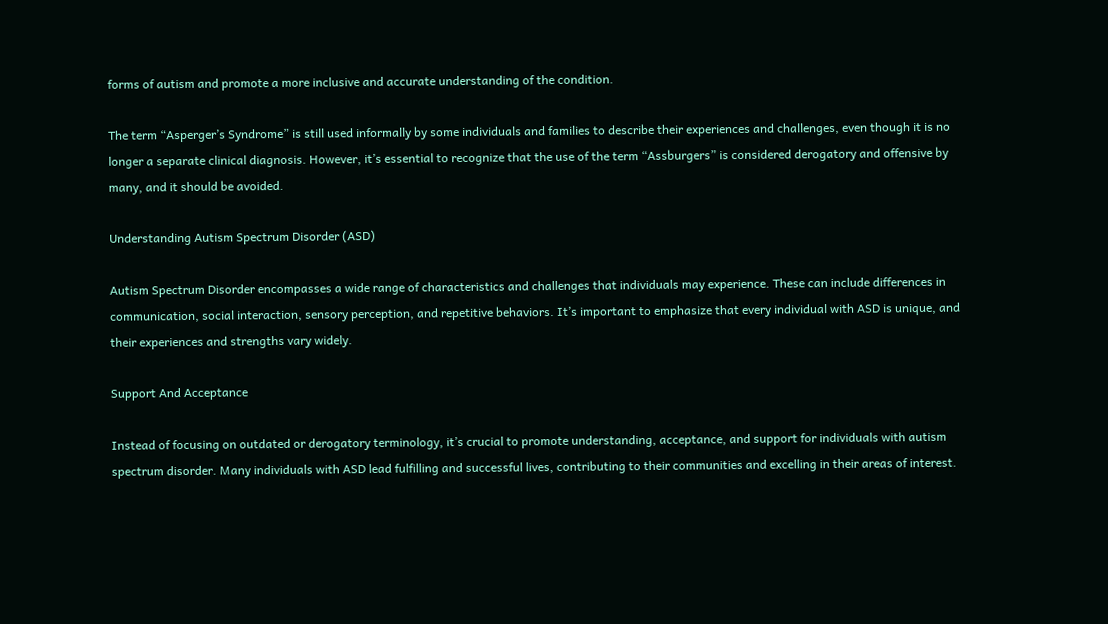forms of autism and promote a more inclusive and accurate understanding of the condition.

The term “Asperger’s Syndrome” is still used informally by some individuals and families to describe their experiences and challenges, even though it is no longer a separate clinical diagnosis. However, it’s essential to recognize that the use of the term “Assburgers” is considered derogatory and offensive by many, and it should be avoided.

Understanding Autism Spectrum Disorder (ASD)

Autism Spectrum Disorder encompasses a wide range of characteristics and challenges that individuals may experience. These can include differences in communication, social interaction, sensory perception, and repetitive behaviors. It’s important to emphasize that every individual with ASD is unique, and their experiences and strengths vary widely.

Support And Acceptance

Instead of focusing on outdated or derogatory terminology, it’s crucial to promote understanding, acceptance, and support for individuals with autism spectrum disorder. Many individuals with ASD lead fulfilling and successful lives, contributing to their communities and excelling in their areas of interest.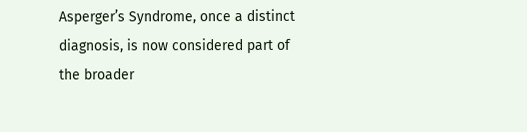Asperger’s Syndrome, once a distinct diagnosis, is now considered part of the broader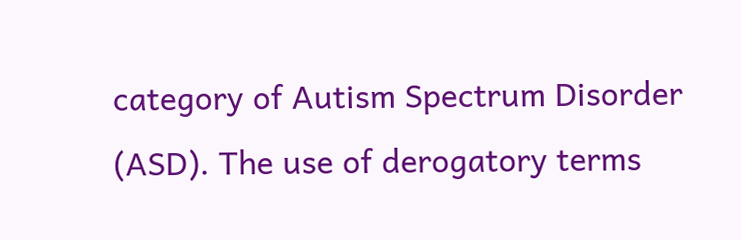category of Autism Spectrum Disorder (ASD). The use of derogatory terms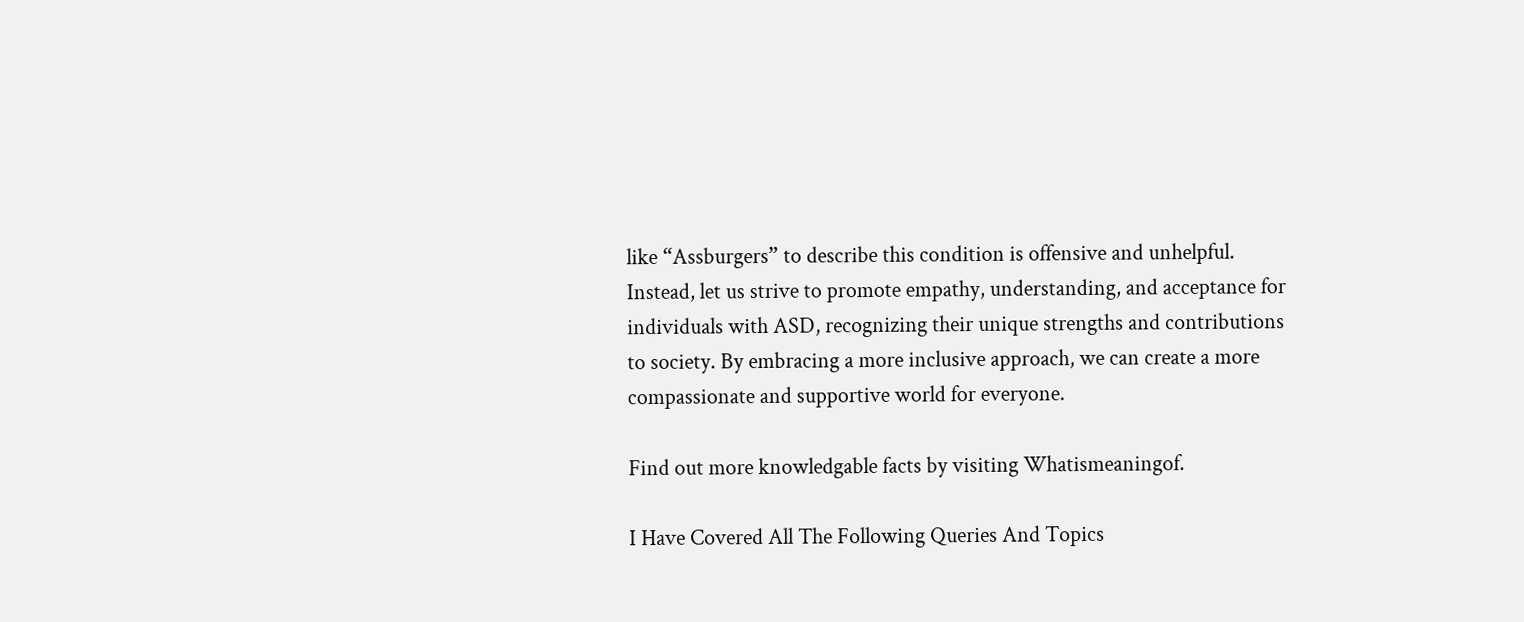like “Assburgers” to describe this condition is offensive and unhelpful. Instead, let us strive to promote empathy, understanding, and acceptance for individuals with ASD, recognizing their unique strengths and contributions to society. By embracing a more inclusive approach, we can create a more compassionate and supportive world for everyone.

Find out more knowledgable facts by visiting Whatismeaningof.

I Have Covered All The Following Queries And Topics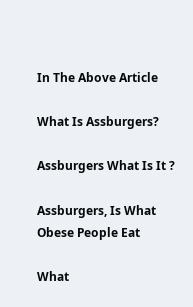In The Above Article

What Is Assburgers?

Assburgers What Is It ?

Assburgers, Is What Obese People Eat

What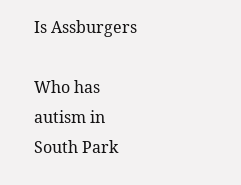Is Assburgers

Who has autism in South Park